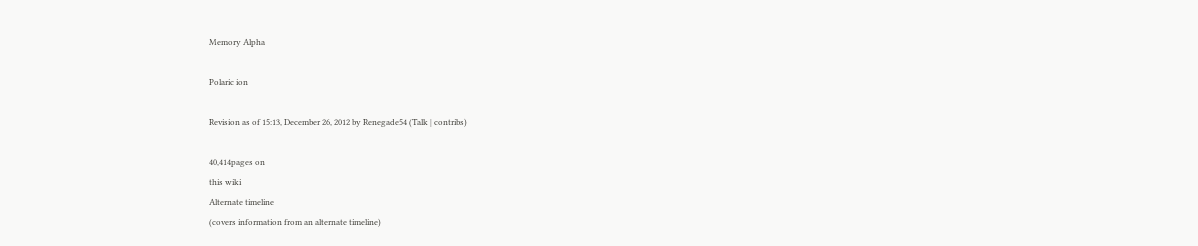Memory Alpha

Polaric ion

Revision as of 15:13, December 26, 2012 by Renegade54 (Talk | contribs)

40,414pages on
this wiki
Alternate timeline
(covers information from an alternate timeline)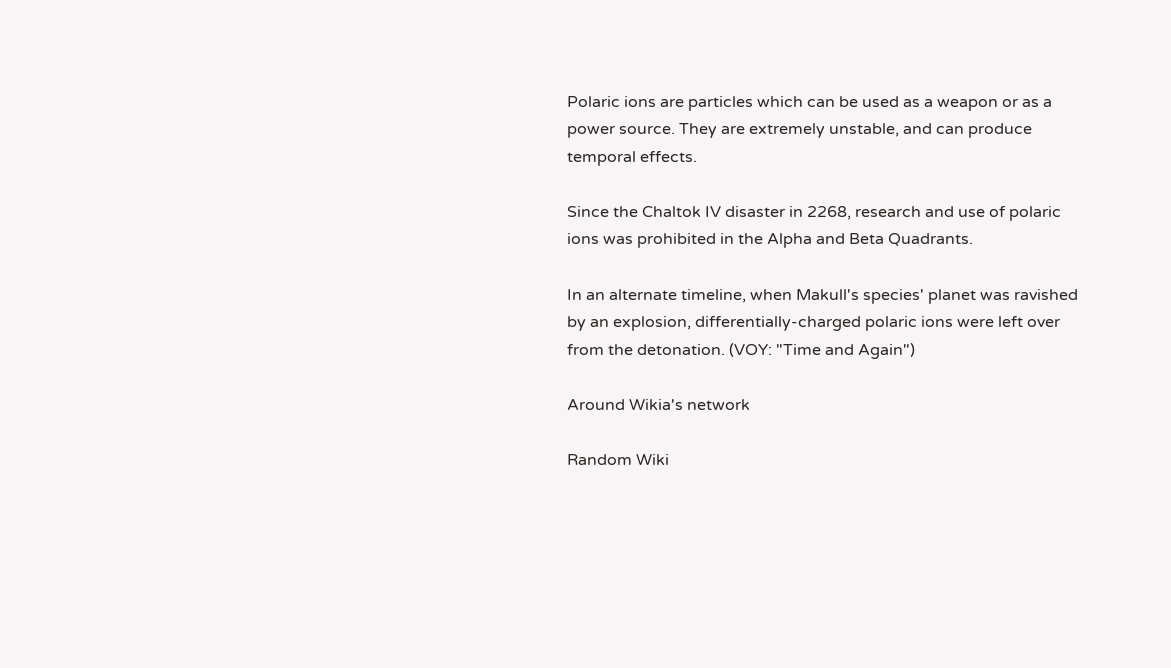Polaric ions are particles which can be used as a weapon or as a power source. They are extremely unstable, and can produce temporal effects.

Since the Chaltok IV disaster in 2268, research and use of polaric ions was prohibited in the Alpha and Beta Quadrants.

In an alternate timeline, when Makull's species' planet was ravished by an explosion, differentially-charged polaric ions were left over from the detonation. (VOY: "Time and Again")

Around Wikia's network

Random Wiki